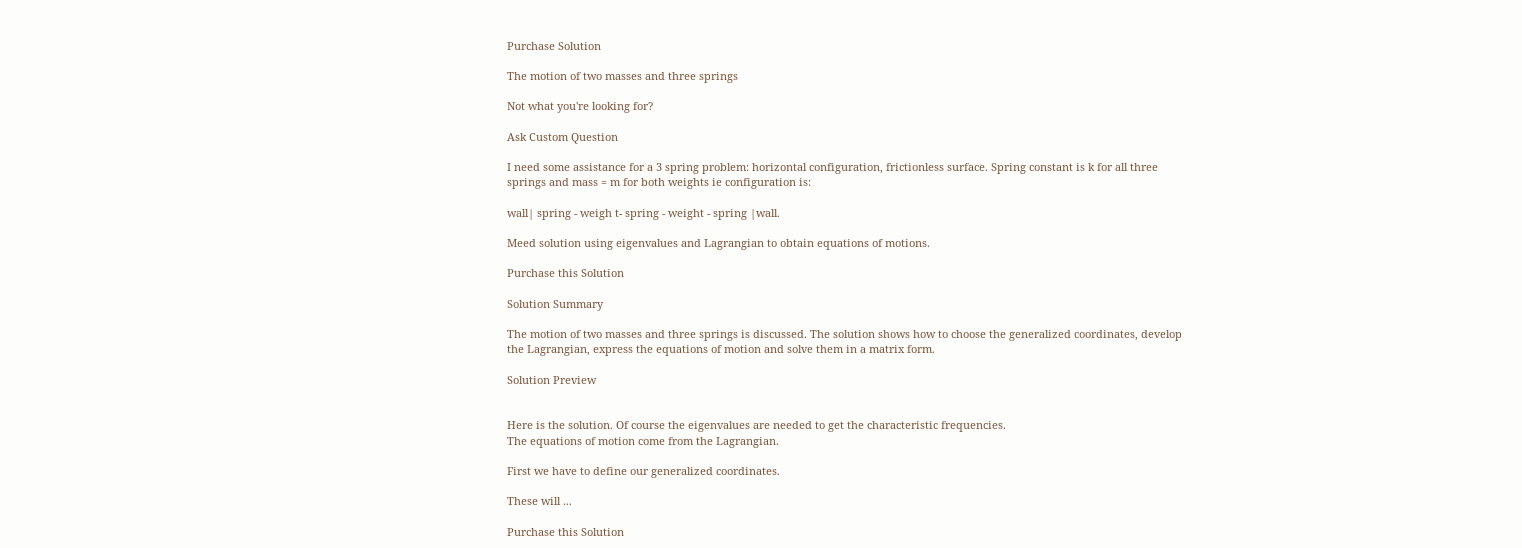Purchase Solution

The motion of two masses and three springs

Not what you're looking for?

Ask Custom Question

I need some assistance for a 3 spring problem: horizontal configuration, frictionless surface. Spring constant is k for all three springs and mass = m for both weights ie configuration is:

wall| spring - weigh t- spring - weight - spring |wall.

Meed solution using eigenvalues and Lagrangian to obtain equations of motions.

Purchase this Solution

Solution Summary

The motion of two masses and three springs is discussed. The solution shows how to choose the generalized coordinates, develop the Lagrangian, express the equations of motion and solve them in a matrix form.

Solution Preview


Here is the solution. Of course the eigenvalues are needed to get the characteristic frequencies.
The equations of motion come from the Lagrangian.

First we have to define our generalized coordinates.

These will ...

Purchase this Solution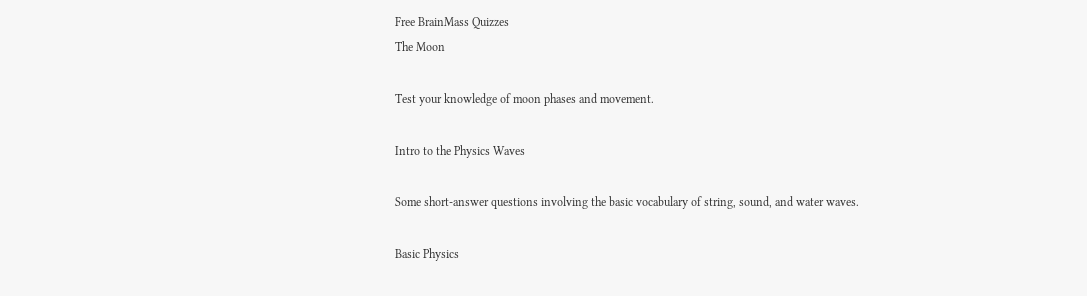Free BrainMass Quizzes
The Moon

Test your knowledge of moon phases and movement.

Intro to the Physics Waves

Some short-answer questions involving the basic vocabulary of string, sound, and water waves.

Basic Physics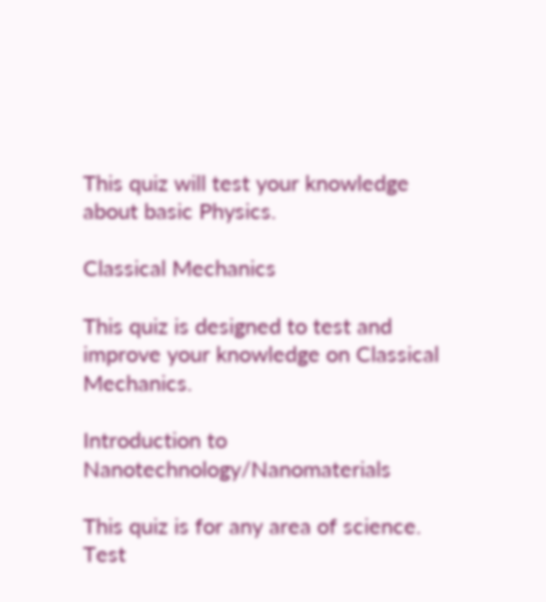This quiz will test your knowledge about basic Physics.

Classical Mechanics

This quiz is designed to test and improve your knowledge on Classical Mechanics.

Introduction to Nanotechnology/Nanomaterials

This quiz is for any area of science. Test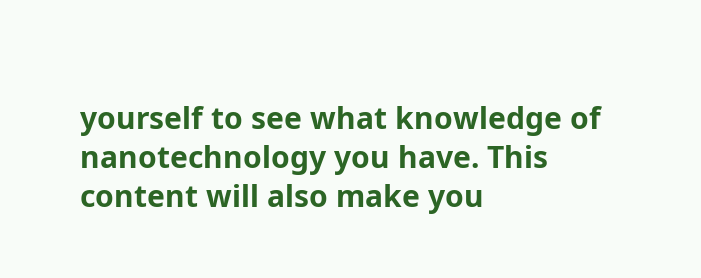yourself to see what knowledge of nanotechnology you have. This content will also make you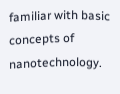familiar with basic concepts of nanotechnology.